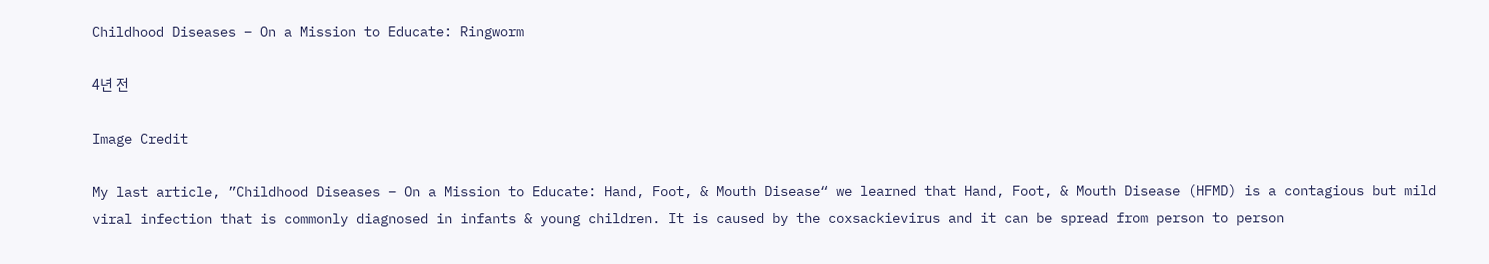Childhood Diseases – On a Mission to Educate: Ringworm

4년 전

Image Credit

My last article, ”Childhood Diseases – On a Mission to Educate: Hand, Foot, & Mouth Disease“ we learned that Hand, Foot, & Mouth Disease (HFMD) is a contagious but mild viral infection that is commonly diagnosed in infants & young children. It is caused by the coxsackievirus and it can be spread from person to person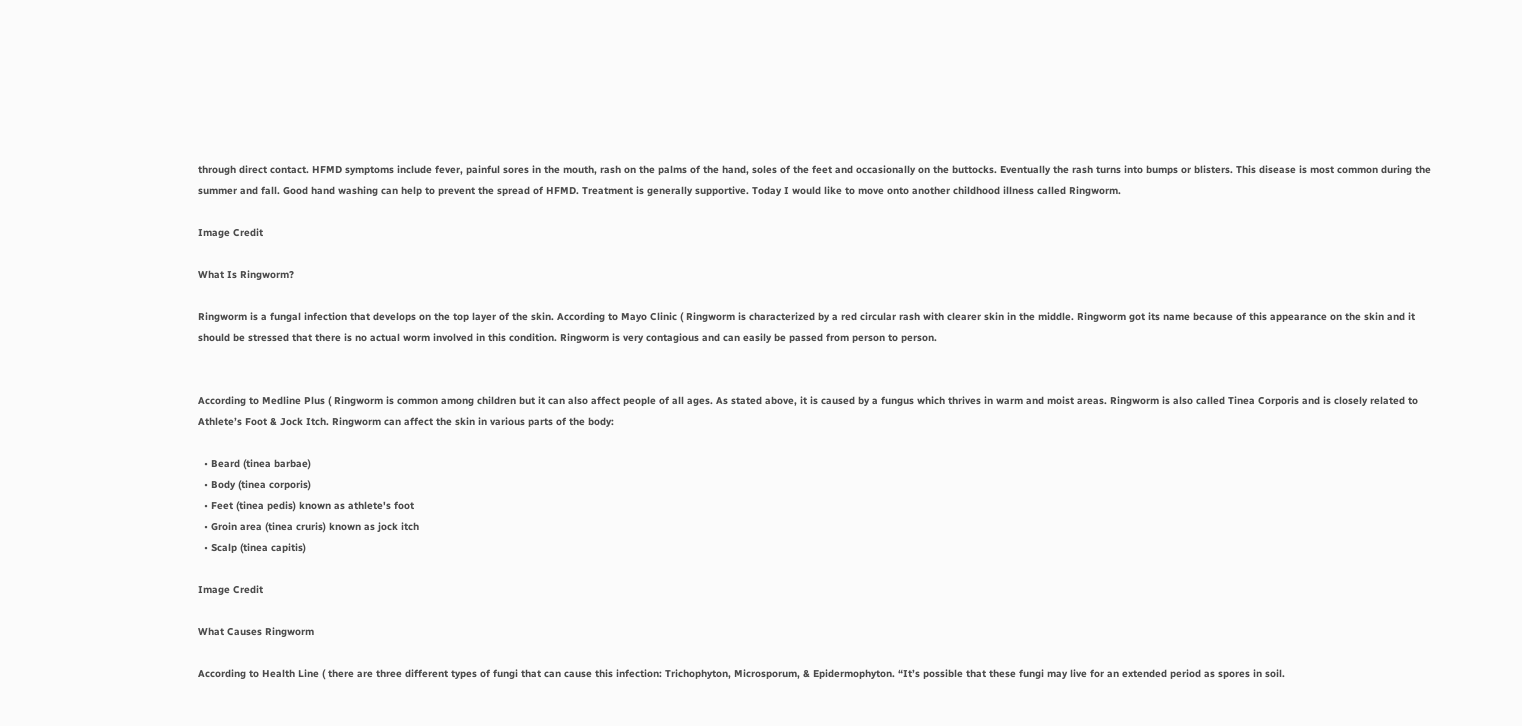through direct contact. HFMD symptoms include fever, painful sores in the mouth, rash on the palms of the hand, soles of the feet and occasionally on the buttocks. Eventually the rash turns into bumps or blisters. This disease is most common during the summer and fall. Good hand washing can help to prevent the spread of HFMD. Treatment is generally supportive. Today I would like to move onto another childhood illness called Ringworm.

Image Credit

What Is Ringworm?

Ringworm is a fungal infection that develops on the top layer of the skin. According to Mayo Clinic ( Ringworm is characterized by a red circular rash with clearer skin in the middle. Ringworm got its name because of this appearance on the skin and it should be stressed that there is no actual worm involved in this condition. Ringworm is very contagious and can easily be passed from person to person.


According to Medline Plus ( Ringworm is common among children but it can also affect people of all ages. As stated above, it is caused by a fungus which thrives in warm and moist areas. Ringworm is also called Tinea Corporis and is closely related to Athlete’s Foot & Jock Itch. Ringworm can affect the skin in various parts of the body:

  • Beard (tinea barbae)
  • Body (tinea corporis)
  • Feet (tinea pedis) known as athlete's foot
  • Groin area (tinea cruris) known as jock itch
  • Scalp (tinea capitis)

Image Credit

What Causes Ringworm

According to Health Line ( there are three different types of fungi that can cause this infection: Trichophyton, Microsporum, & Epidermophyton. “It’s possible that these fungi may live for an extended period as spores in soil.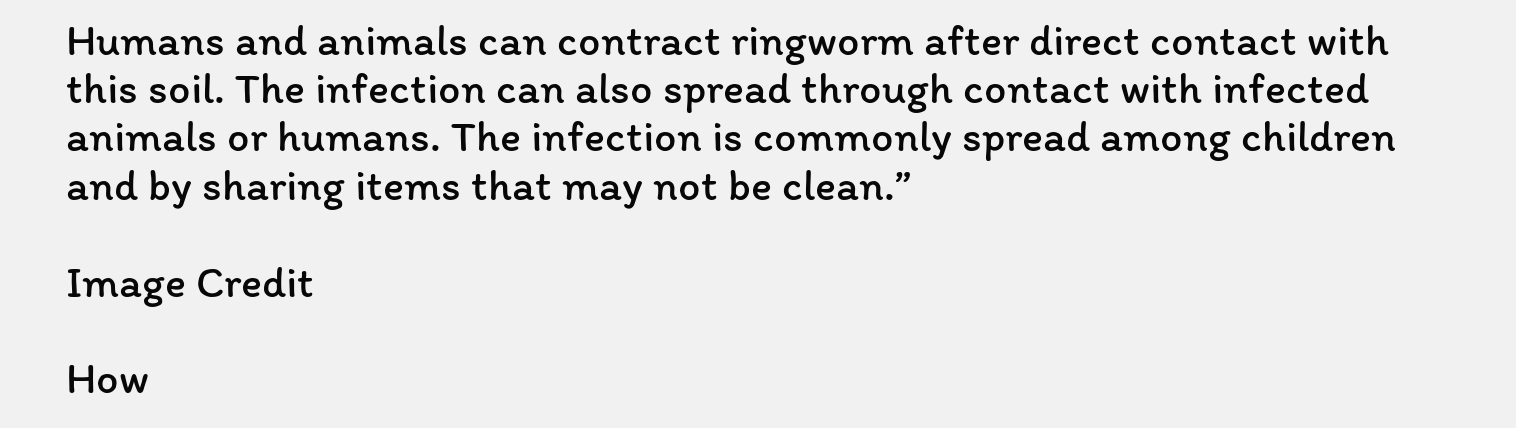Humans and animals can contract ringworm after direct contact with this soil. The infection can also spread through contact with infected animals or humans. The infection is commonly spread among children and by sharing items that may not be clean.”

Image Credit

How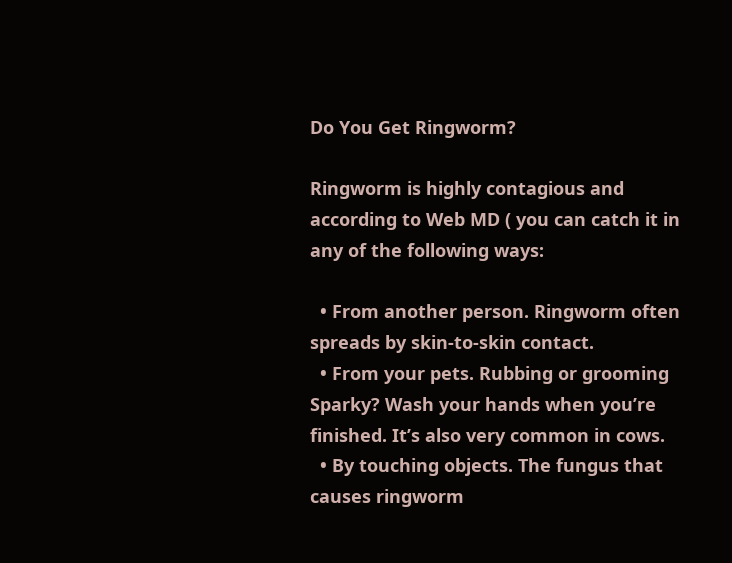Do You Get Ringworm?

Ringworm is highly contagious and according to Web MD ( you can catch it in any of the following ways:

  • From another person. Ringworm often spreads by skin-to-skin contact.
  • From your pets. Rubbing or grooming Sparky? Wash your hands when you’re finished. It’s also very common in cows.
  • By touching objects. The fungus that causes ringworm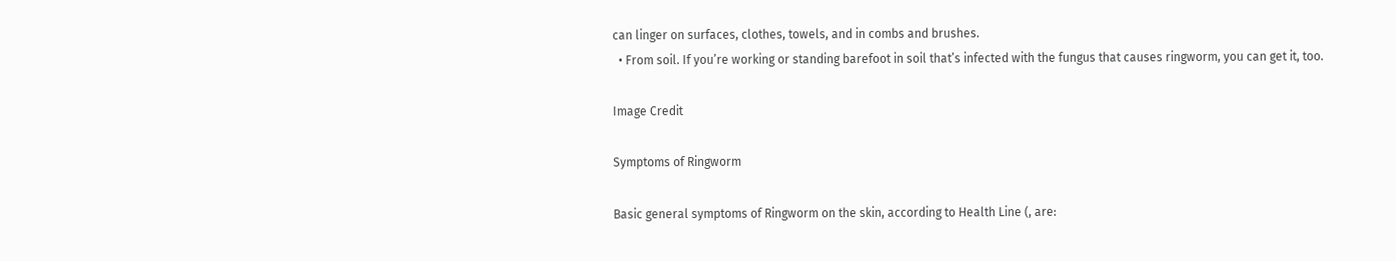can linger on surfaces, clothes, towels, and in combs and brushes.
  • From soil. If you’re working or standing barefoot in soil that’s infected with the fungus that causes ringworm, you can get it, too.

Image Credit

Symptoms of Ringworm

Basic general symptoms of Ringworm on the skin, according to Health Line (, are: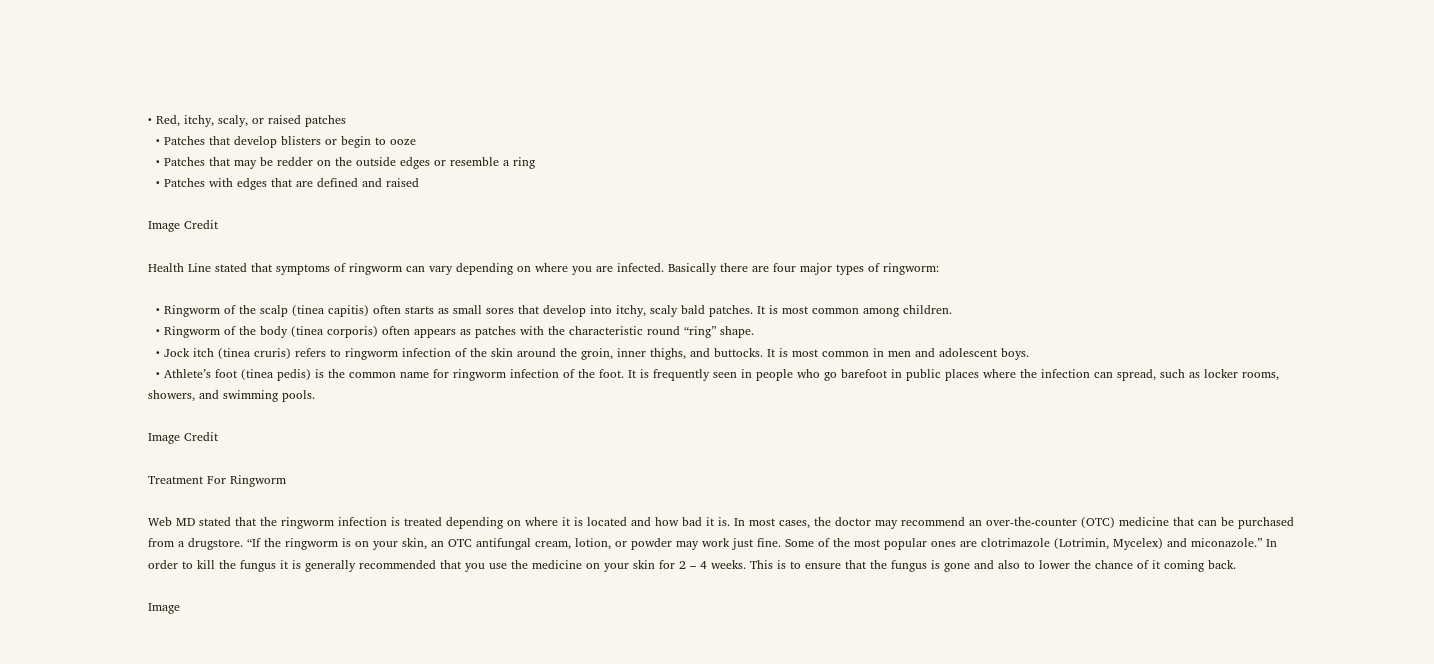• Red, itchy, scaly, or raised patches
  • Patches that develop blisters or begin to ooze
  • Patches that may be redder on the outside edges or resemble a ring
  • Patches with edges that are defined and raised

Image Credit

Health Line stated that symptoms of ringworm can vary depending on where you are infected. Basically there are four major types of ringworm:

  • Ringworm of the scalp (tinea capitis) often starts as small sores that develop into itchy, scaly bald patches. It is most common among children.
  • Ringworm of the body (tinea corporis) often appears as patches with the characteristic round “ring” shape.
  • Jock itch (tinea cruris) refers to ringworm infection of the skin around the groin, inner thighs, and buttocks. It is most common in men and adolescent boys.
  • Athlete’s foot (tinea pedis) is the common name for ringworm infection of the foot. It is frequently seen in people who go barefoot in public places where the infection can spread, such as locker rooms, showers, and swimming pools.

Image Credit

Treatment For Ringworm

Web MD stated that the ringworm infection is treated depending on where it is located and how bad it is. In most cases, the doctor may recommend an over-the-counter (OTC) medicine that can be purchased from a drugstore. “If the ringworm is on your skin, an OTC antifungal cream, lotion, or powder may work just fine. Some of the most popular ones are clotrimazole (Lotrimin, Mycelex) and miconazole.” In order to kill the fungus it is generally recommended that you use the medicine on your skin for 2 – 4 weeks. This is to ensure that the fungus is gone and also to lower the chance of it coming back.

Image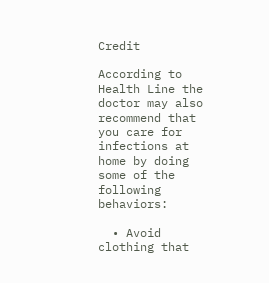Credit

According to Health Line the doctor may also recommend that you care for infections at home by doing some of the following behaviors:

  • Avoid clothing that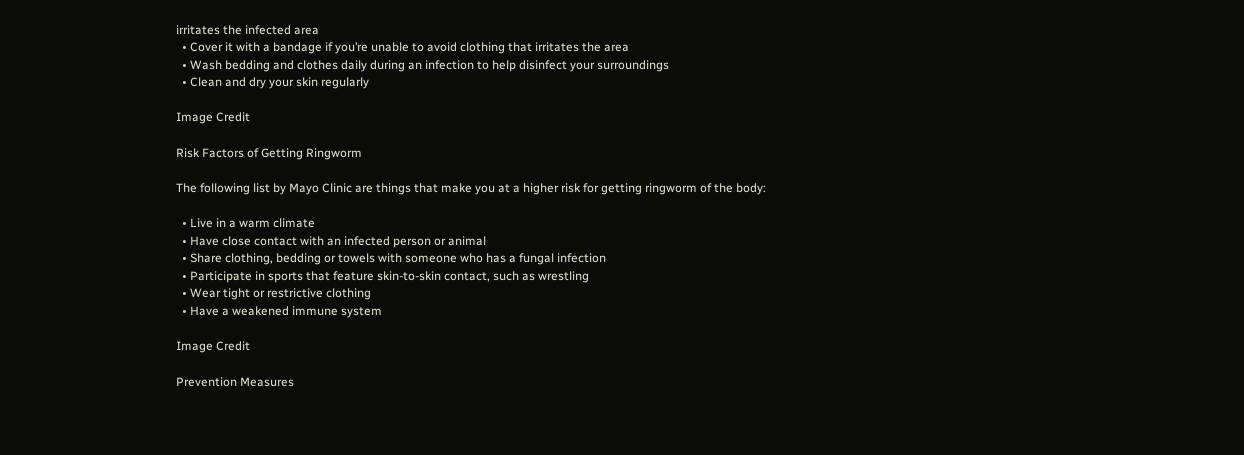irritates the infected area
  • Cover it with a bandage if you’re unable to avoid clothing that irritates the area
  • Wash bedding and clothes daily during an infection to help disinfect your surroundings
  • Clean and dry your skin regularly

Image Credit

Risk Factors of Getting Ringworm

The following list by Mayo Clinic are things that make you at a higher risk for getting ringworm of the body:

  • Live in a warm climate
  • Have close contact with an infected person or animal
  • Share clothing, bedding or towels with someone who has a fungal infection
  • Participate in sports that feature skin-to-skin contact, such as wrestling
  • Wear tight or restrictive clothing
  • Have a weakened immune system

Image Credit

Prevention Measures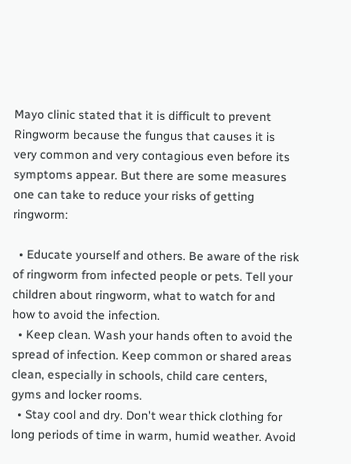Mayo clinic stated that it is difficult to prevent Ringworm because the fungus that causes it is very common and very contagious even before its symptoms appear. But there are some measures one can take to reduce your risks of getting ringworm:

  • Educate yourself and others. Be aware of the risk of ringworm from infected people or pets. Tell your children about ringworm, what to watch for and how to avoid the infection.
  • Keep clean. Wash your hands often to avoid the spread of infection. Keep common or shared areas clean, especially in schools, child care centers, gyms and locker rooms.
  • Stay cool and dry. Don't wear thick clothing for long periods of time in warm, humid weather. Avoid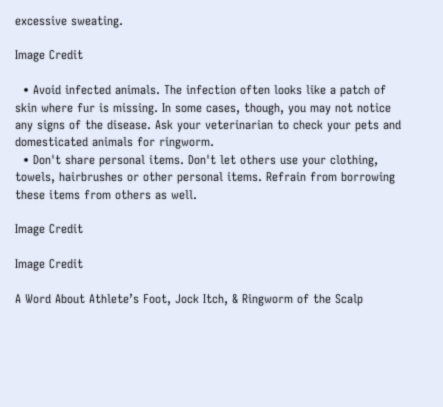excessive sweating.

Image Credit

  • Avoid infected animals. The infection often looks like a patch of skin where fur is missing. In some cases, though, you may not notice any signs of the disease. Ask your veterinarian to check your pets and domesticated animals for ringworm.
  • Don't share personal items. Don't let others use your clothing, towels, hairbrushes or other personal items. Refrain from borrowing these items from others as well.

Image Credit

Image Credit

A Word About Athlete’s Foot, Jock Itch, & Ringworm of the Scalp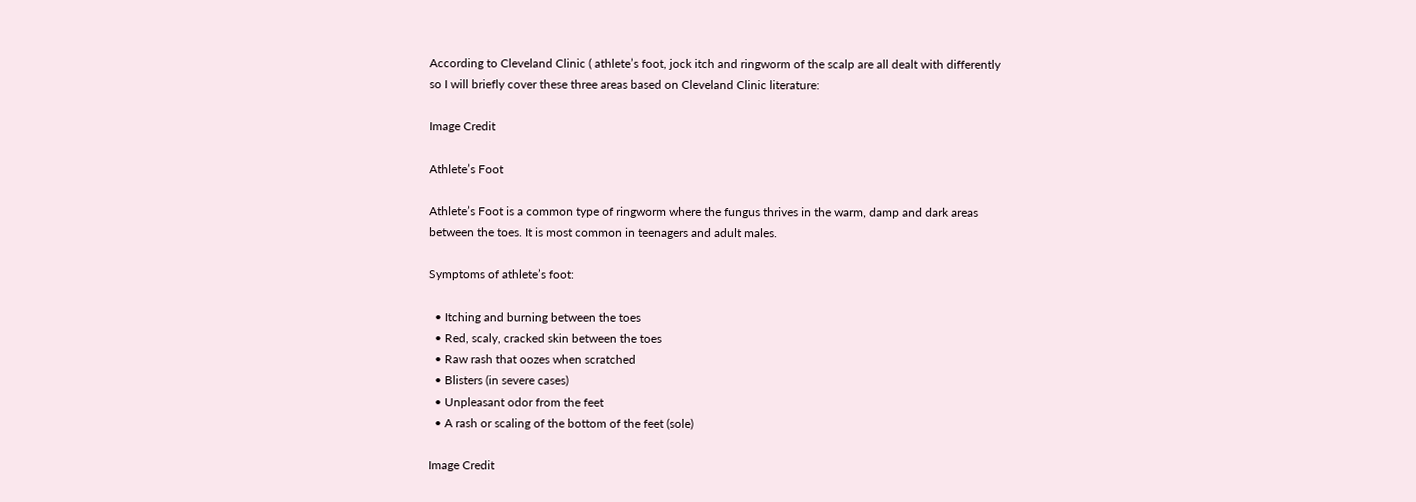According to Cleveland Clinic ( athlete’s foot, jock itch and ringworm of the scalp are all dealt with differently so I will briefly cover these three areas based on Cleveland Clinic literature:

Image Credit

Athlete’s Foot

Athlete’s Foot is a common type of ringworm where the fungus thrives in the warm, damp and dark areas between the toes. It is most common in teenagers and adult males.

Symptoms of athlete’s foot:

  • Itching and burning between the toes
  • Red, scaly, cracked skin between the toes
  • Raw rash that oozes when scratched
  • Blisters (in severe cases)
  • Unpleasant odor from the feet
  • A rash or scaling of the bottom of the feet (sole)

Image Credit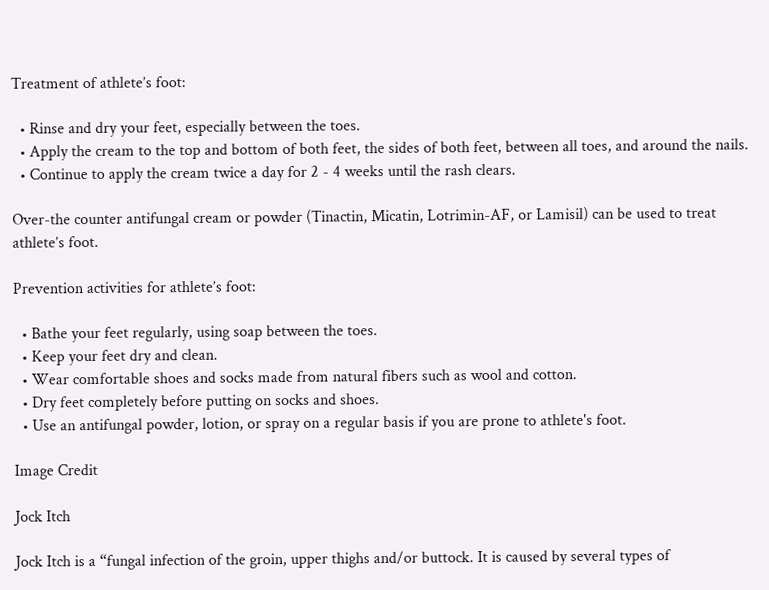Treatment of athlete’s foot:

  • Rinse and dry your feet, especially between the toes.
  • Apply the cream to the top and bottom of both feet, the sides of both feet, between all toes, and around the nails.
  • Continue to apply the cream twice a day for 2 - 4 weeks until the rash clears.

Over-the counter antifungal cream or powder (Tinactin, Micatin, Lotrimin-AF, or Lamisil) can be used to treat athlete’s foot.

Prevention activities for athlete’s foot:

  • Bathe your feet regularly, using soap between the toes.
  • Keep your feet dry and clean.
  • Wear comfortable shoes and socks made from natural fibers such as wool and cotton.
  • Dry feet completely before putting on socks and shoes.
  • Use an antifungal powder, lotion, or spray on a regular basis if you are prone to athlete's foot.

Image Credit

Jock Itch

Jock Itch is a “fungal infection of the groin, upper thighs and/or buttock. It is caused by several types of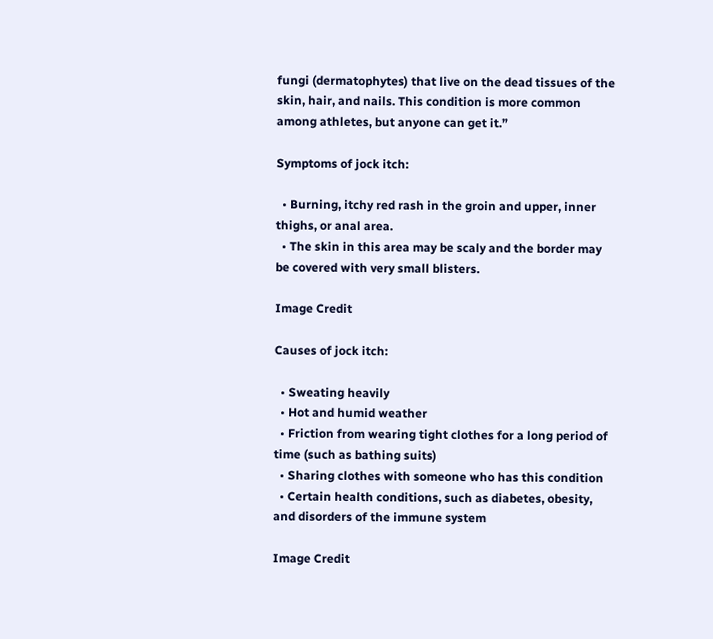fungi (dermatophytes) that live on the dead tissues of the skin, hair, and nails. This condition is more common among athletes, but anyone can get it.”

Symptoms of jock itch:

  • Burning, itchy red rash in the groin and upper, inner thighs, or anal area.
  • The skin in this area may be scaly and the border may be covered with very small blisters.

Image Credit

Causes of jock itch:

  • Sweating heavily
  • Hot and humid weather
  • Friction from wearing tight clothes for a long period of time (such as bathing suits)
  • Sharing clothes with someone who has this condition
  • Certain health conditions, such as diabetes, obesity, and disorders of the immune system

Image Credit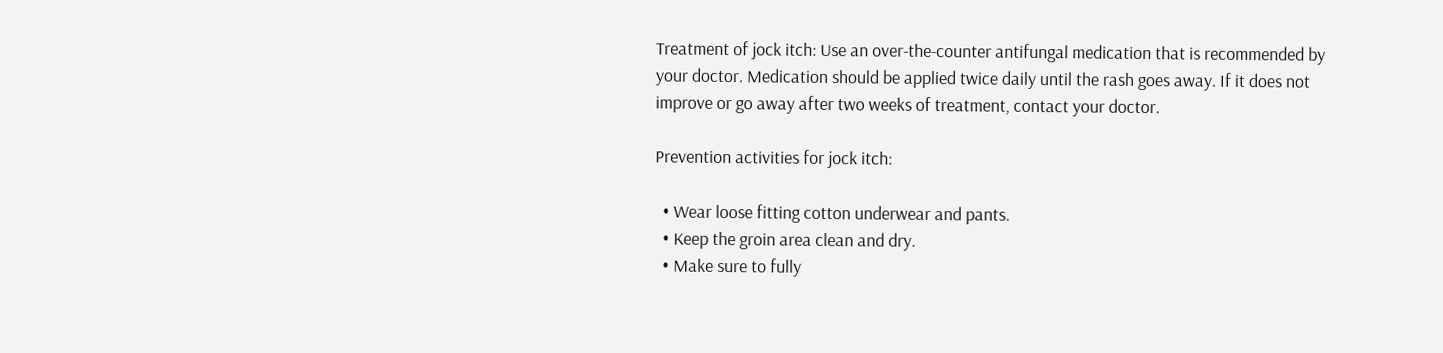Treatment of jock itch: Use an over-the-counter antifungal medication that is recommended by your doctor. Medication should be applied twice daily until the rash goes away. If it does not improve or go away after two weeks of treatment, contact your doctor.

Prevention activities for jock itch:

  • Wear loose fitting cotton underwear and pants.
  • Keep the groin area clean and dry.
  • Make sure to fully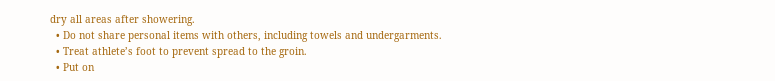dry all areas after showering.
  • Do not share personal items with others, including towels and undergarments.
  • Treat athlete’s foot to prevent spread to the groin.
  • Put on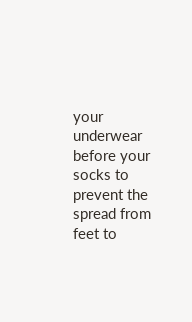your underwear before your socks to prevent the spread from feet to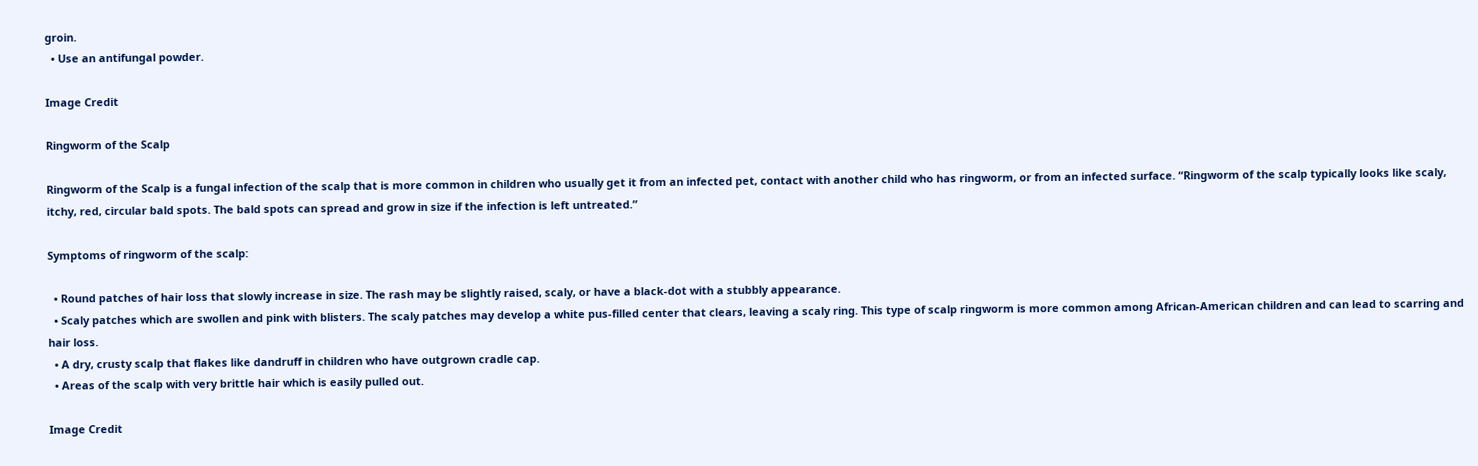groin.
  • Use an antifungal powder.

Image Credit

Ringworm of the Scalp

Ringworm of the Scalp is a fungal infection of the scalp that is more common in children who usually get it from an infected pet, contact with another child who has ringworm, or from an infected surface. “Ringworm of the scalp typically looks like scaly, itchy, red, circular bald spots. The bald spots can spread and grow in size if the infection is left untreated.”

Symptoms of ringworm of the scalp:

  • Round patches of hair loss that slowly increase in size. The rash may be slightly raised, scaly, or have a black-dot with a stubbly appearance.
  • Scaly patches which are swollen and pink with blisters. The scaly patches may develop a white pus-filled center that clears, leaving a scaly ring. This type of scalp ringworm is more common among African-American children and can lead to scarring and hair loss.
  • A dry, crusty scalp that flakes like dandruff in children who have outgrown cradle cap.
  • Areas of the scalp with very brittle hair which is easily pulled out.

Image Credit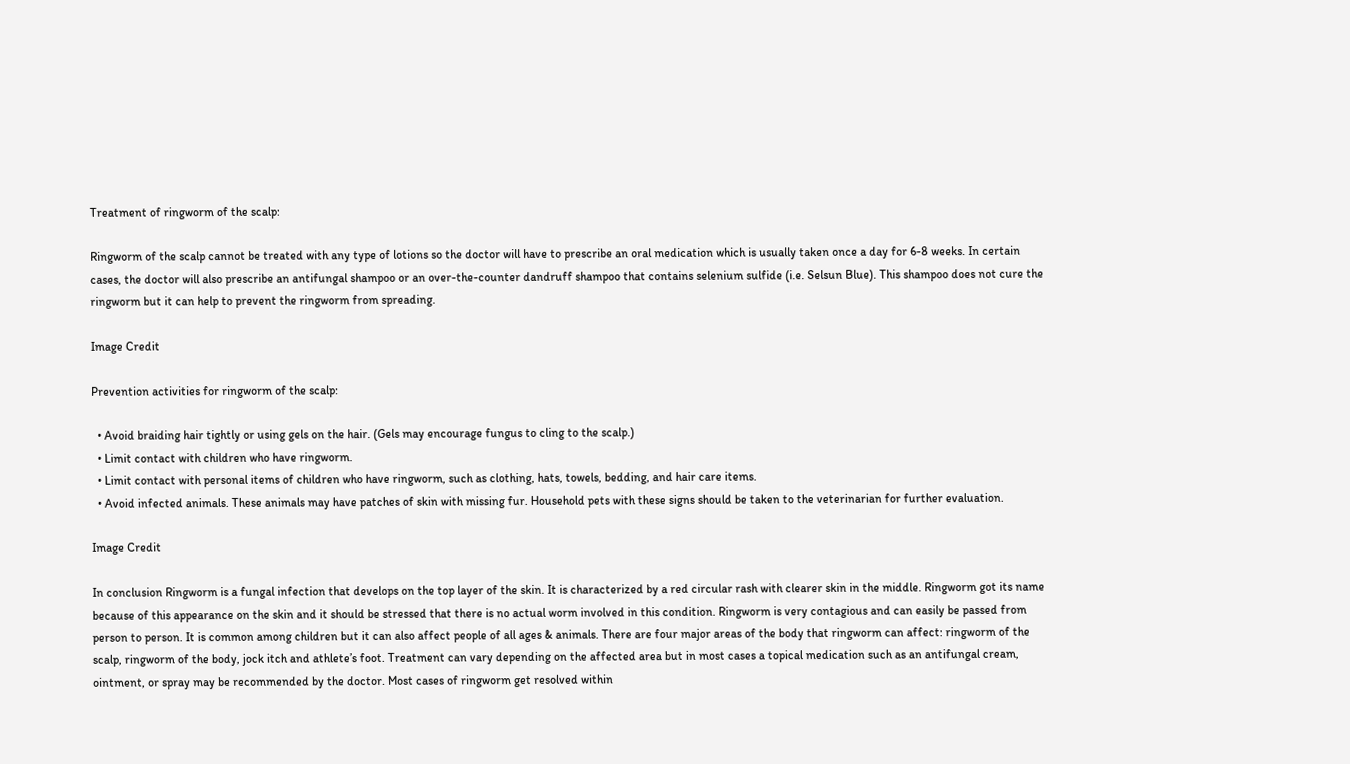Treatment of ringworm of the scalp:

Ringworm of the scalp cannot be treated with any type of lotions so the doctor will have to prescribe an oral medication which is usually taken once a day for 6-8 weeks. In certain cases, the doctor will also prescribe an antifungal shampoo or an over-the-counter dandruff shampoo that contains selenium sulfide (i.e. Selsun Blue). This shampoo does not cure the ringworm but it can help to prevent the ringworm from spreading.

Image Credit

Prevention activities for ringworm of the scalp:

  • Avoid braiding hair tightly or using gels on the hair. (Gels may encourage fungus to cling to the scalp.)
  • Limit contact with children who have ringworm.
  • Limit contact with personal items of children who have ringworm, such as clothing, hats, towels, bedding, and hair care items.
  • Avoid infected animals. These animals may have patches of skin with missing fur. Household pets with these signs should be taken to the veterinarian for further evaluation.

Image Credit

In conclusion Ringworm is a fungal infection that develops on the top layer of the skin. It is characterized by a red circular rash with clearer skin in the middle. Ringworm got its name because of this appearance on the skin and it should be stressed that there is no actual worm involved in this condition. Ringworm is very contagious and can easily be passed from person to person. It is common among children but it can also affect people of all ages & animals. There are four major areas of the body that ringworm can affect: ringworm of the scalp, ringworm of the body, jock itch and athlete’s foot. Treatment can vary depending on the affected area but in most cases a topical medication such as an antifungal cream, ointment, or spray may be recommended by the doctor. Most cases of ringworm get resolved within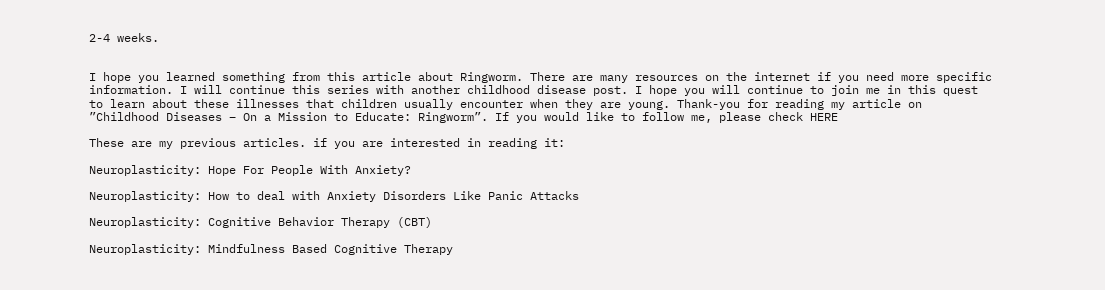2-4 weeks.


I hope you learned something from this article about Ringworm. There are many resources on the internet if you need more specific information. I will continue this series with another childhood disease post. I hope you will continue to join me in this quest to learn about these illnesses that children usually encounter when they are young. Thank-you for reading my article on ”Childhood Diseases – On a Mission to Educate: Ringworm”. If you would like to follow me, please check HERE

These are my previous articles. if you are interested in reading it:

Neuroplasticity: Hope For People With Anxiety?

Neuroplasticity: How to deal with Anxiety Disorders Like Panic Attacks

Neuroplasticity: Cognitive Behavior Therapy (CBT)

Neuroplasticity: Mindfulness Based Cognitive Therapy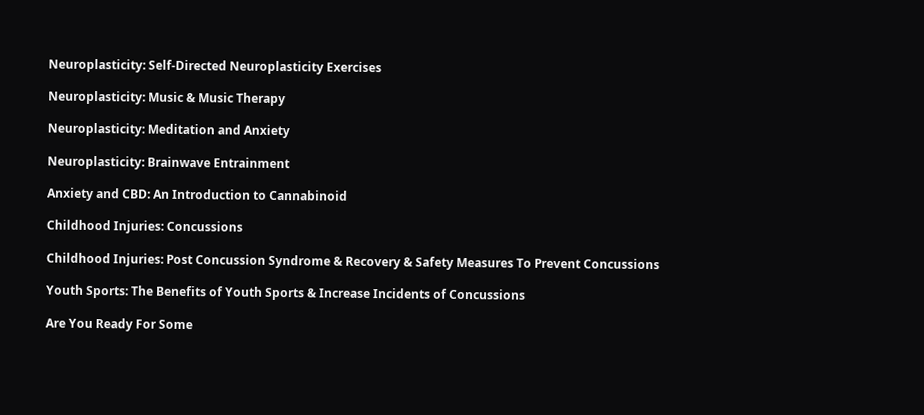Neuroplasticity: Self-Directed Neuroplasticity Exercises

Neuroplasticity: Music & Music Therapy

Neuroplasticity: Meditation and Anxiety

Neuroplasticity: Brainwave Entrainment

Anxiety and CBD: An Introduction to Cannabinoid

Childhood Injuries: Concussions

Childhood Injuries: Post Concussion Syndrome & Recovery & Safety Measures To Prevent Concussions

Youth Sports: The Benefits of Youth Sports & Increase Incidents of Concussions

Are You Ready For Some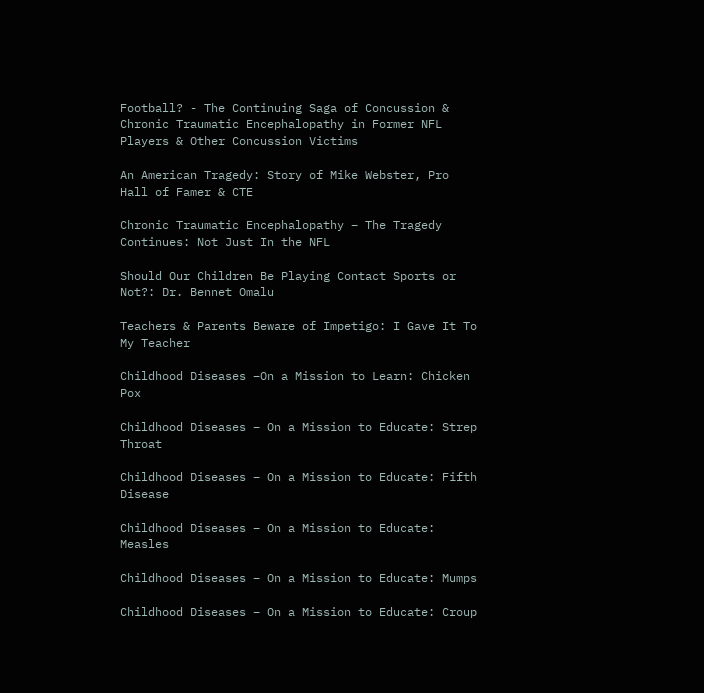Football? - The Continuing Saga of Concussion & Chronic Traumatic Encephalopathy in Former NFL Players & Other Concussion Victims

An American Tragedy: Story of Mike Webster, Pro Hall of Famer & CTE

Chronic Traumatic Encephalopathy – The Tragedy Continues: Not Just In the NFL

Should Our Children Be Playing Contact Sports or Not?: Dr. Bennet Omalu

Teachers & Parents Beware of Impetigo: I Gave It To My Teacher

Childhood Diseases –On a Mission to Learn: Chicken Pox

Childhood Diseases – On a Mission to Educate: Strep Throat

Childhood Diseases – On a Mission to Educate: Fifth Disease

Childhood Diseases – On a Mission to Educate: Measles

Childhood Diseases – On a Mission to Educate: Mumps

Childhood Diseases – On a Mission to Educate: Croup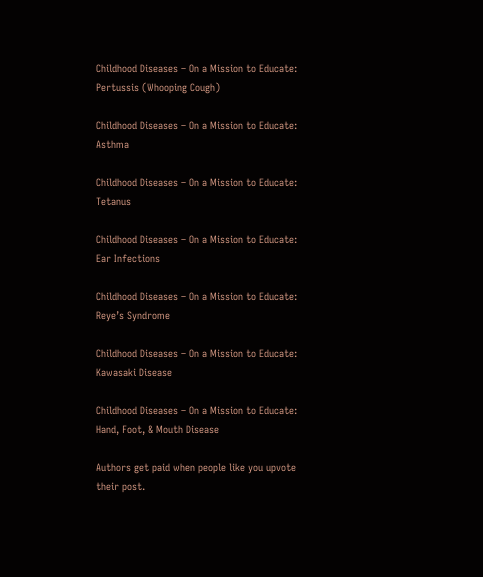Childhood Diseases – On a Mission to Educate: Pertussis (Whooping Cough)

Childhood Diseases – On a Mission to Educate: Asthma

Childhood Diseases – On a Mission to Educate: Tetanus

Childhood Diseases – On a Mission to Educate: Ear Infections

Childhood Diseases – On a Mission to Educate: Reye’s Syndrome

Childhood Diseases – On a Mission to Educate: Kawasaki Disease

Childhood Diseases – On a Mission to Educate: Hand, Foot, & Mouth Disease

Authors get paid when people like you upvote their post.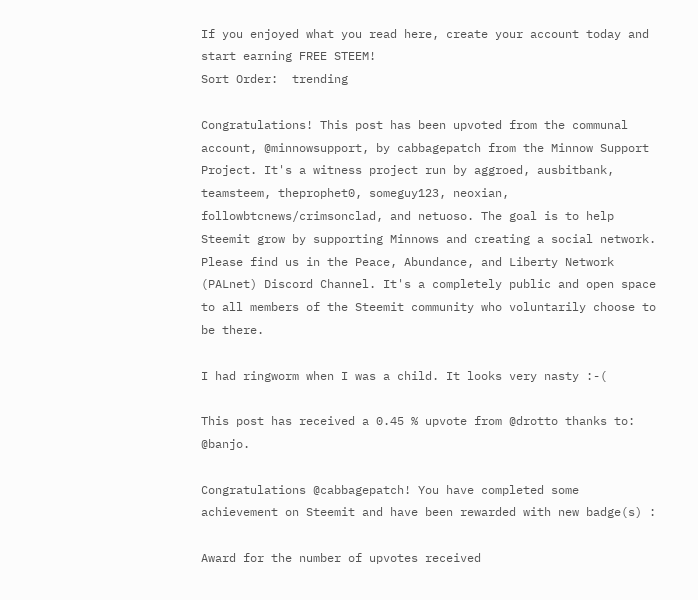If you enjoyed what you read here, create your account today and start earning FREE STEEM!
Sort Order:  trending

Congratulations! This post has been upvoted from the communal account, @minnowsupport, by cabbagepatch from the Minnow Support Project. It's a witness project run by aggroed, ausbitbank, teamsteem, theprophet0, someguy123, neoxian, followbtcnews/crimsonclad, and netuoso. The goal is to help Steemit grow by supporting Minnows and creating a social network. Please find us in the Peace, Abundance, and Liberty Network (PALnet) Discord Channel. It's a completely public and open space to all members of the Steemit community who voluntarily choose to be there.

I had ringworm when I was a child. It looks very nasty :-(

This post has received a 0.45 % upvote from @drotto thanks to: @banjo.

Congratulations @cabbagepatch! You have completed some achievement on Steemit and have been rewarded with new badge(s) :

Award for the number of upvotes received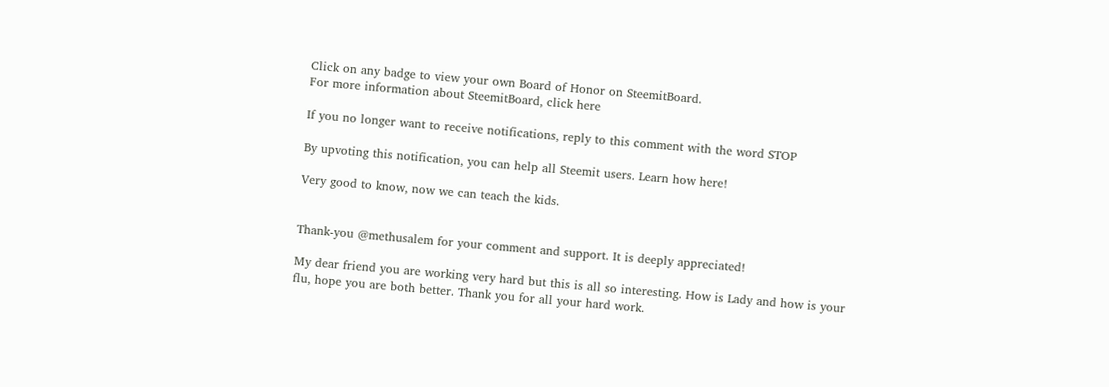Click on any badge to view your own Board of Honor on SteemitBoard.
For more information about SteemitBoard, click here

If you no longer want to receive notifications, reply to this comment with the word STOP

By upvoting this notification, you can help all Steemit users. Learn how here!

Very good to know, now we can teach the kids.


Thank-you @methusalem for your comment and support. It is deeply appreciated!

My dear friend you are working very hard but this is all so interesting. How is Lady and how is your flu, hope you are both better. Thank you for all your hard work.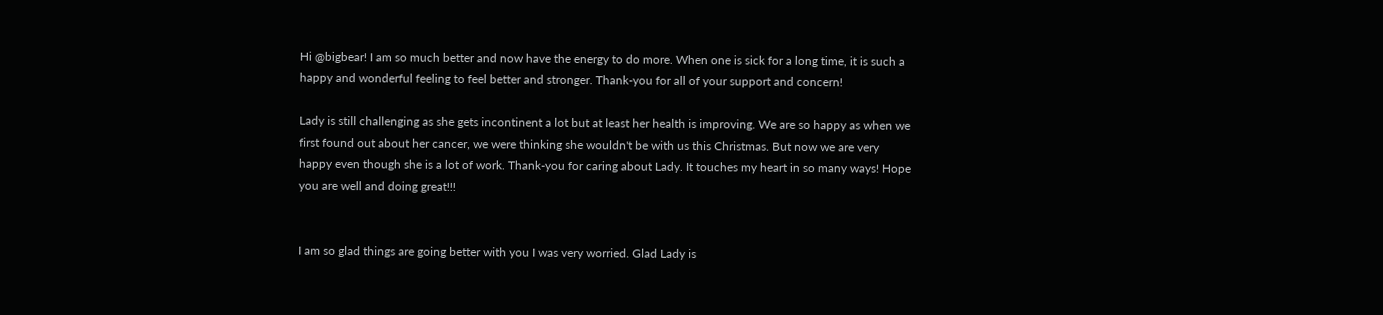Hi @bigbear! I am so much better and now have the energy to do more. When one is sick for a long time, it is such a happy and wonderful feeling to feel better and stronger. Thank-you for all of your support and concern!

Lady is still challenging as she gets incontinent a lot but at least her health is improving. We are so happy as when we first found out about her cancer, we were thinking she wouldn't be with us this Christmas. But now we are very happy even though she is a lot of work. Thank-you for caring about Lady. It touches my heart in so many ways! Hope you are well and doing great!!!


I am so glad things are going better with you I was very worried. Glad Lady is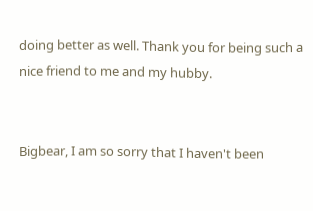doing better as well. Thank you for being such a nice friend to me and my hubby.


Bigbear, I am so sorry that I haven't been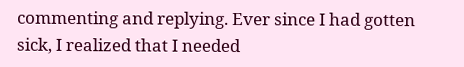commenting and replying. Ever since I had gotten sick, I realized that I needed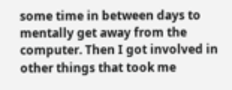some time in between days to mentally get away from the computer. Then I got involved in other things that took me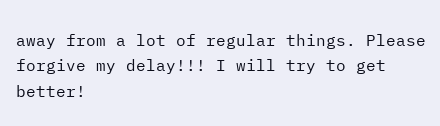away from a lot of regular things. Please forgive my delay!!! I will try to get better!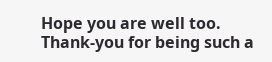Hope you are well too. Thank-you for being such a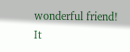wonderful friend! It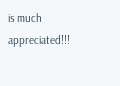is much appreciated!!!